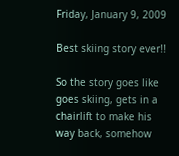Friday, January 9, 2009

Best skiing story ever!!

So the story goes like goes skiing, gets in a chairlift to make his way back, somehow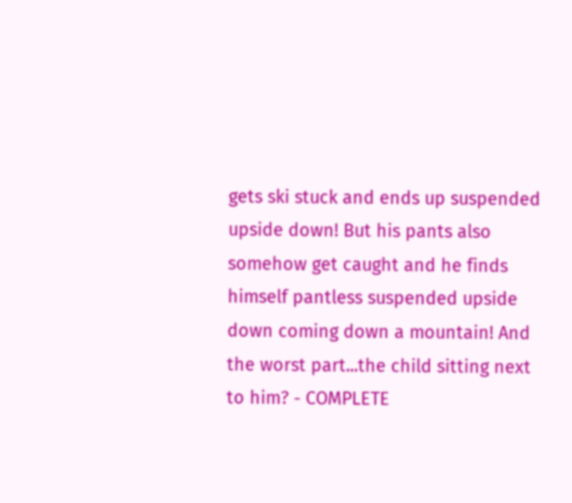gets ski stuck and ends up suspended upside down! But his pants also somehow get caught and he finds himself pantless suspended upside down coming down a mountain! And the worst part...the child sitting next to him? - COMPLETE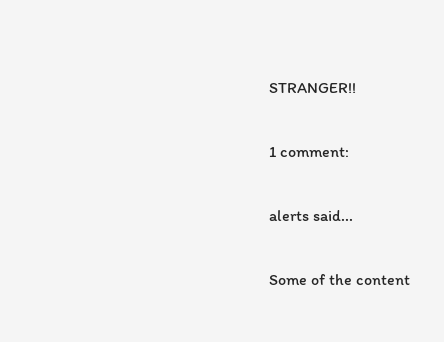STRANGER!!

1 comment:

alerts said...

Some of the content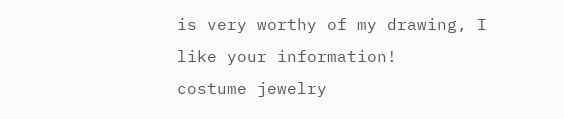is very worthy of my drawing, I like your information!
costume jewelry